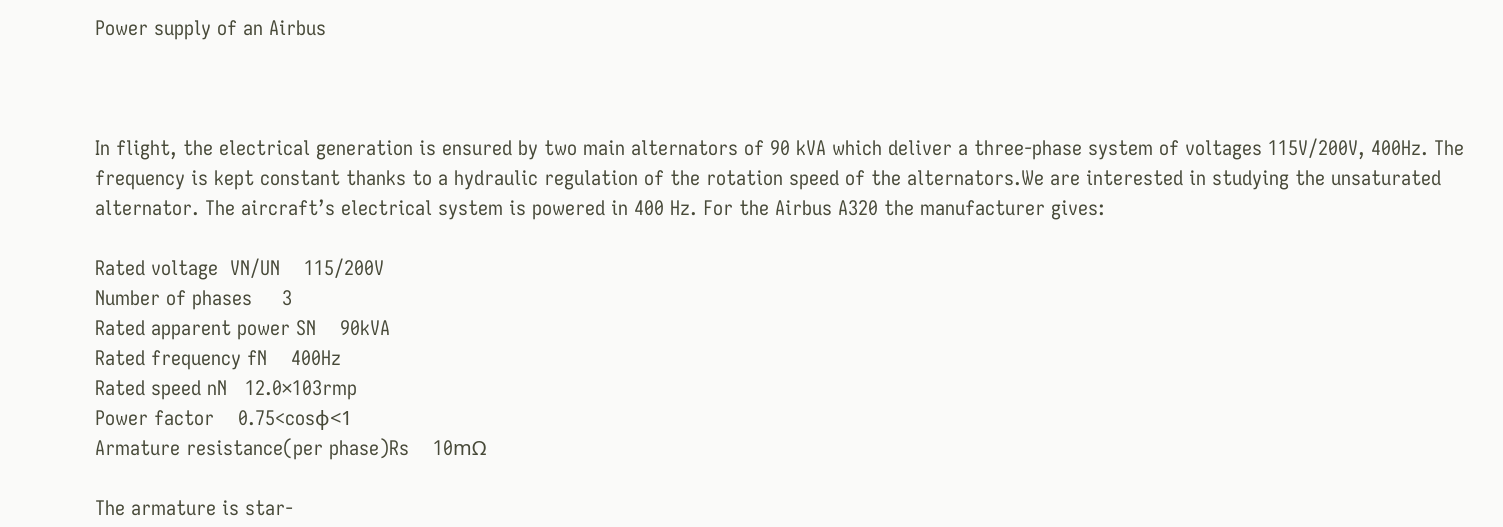Power supply of an Airbus



In flight, the electrical generation is ensured by two main alternators of 90 kVA which deliver a three-phase system of voltages 115V/200V, 400Hz. The frequency is kept constant thanks to a hydraulic regulation of the rotation speed of the alternators.We are interested in studying the unsaturated alternator. The aircraft’s electrical system is powered in 400 Hz. For the Airbus A320 the manufacturer gives:

Rated voltage  VN/UN    115/200V
Number of phases     3
Rated apparent power SN    90kVA
Rated frequency fN    400Hz
Rated speed nN   12.0×103rmp
Power factor    0.75<cosφ<1
Armature resistance(per phase)Rs    10mΩ

The armature is star-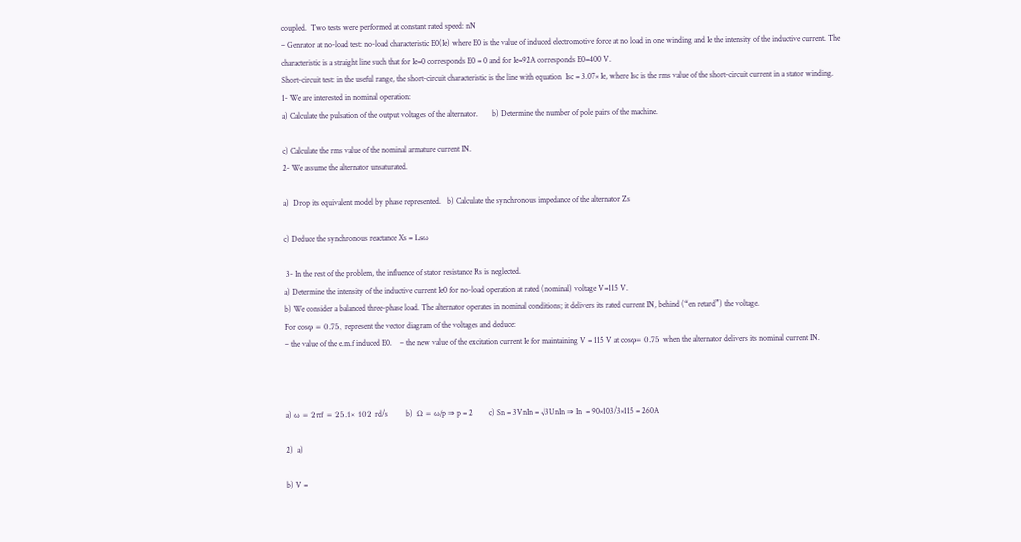coupled.  Two tests were performed at constant rated speed: nN
– Genrator at no-load test: no-load characteristic E0(Ie) where E0 is the value of induced electromotive force at no load in one winding and Ie the intensity of the inductive current. The
characteristic is a straight line such that for Ie=0 corresponds E0 = 0 and for Ie=92A corresponds E0=400 V.
Short-circuit test: in the useful range, the short-circuit characteristic is the line with equation  Isc = 3.07× Ie, where Isc is the rms value of the short-circuit current in a stator winding.
1- We are interested in nominal operation:
a) Calculate the pulsation of the output voltages of the alternator.       b) Determine the number of pole pairs of the machine.

c) Calculate the rms value of the nominal armature current IN.
2- We assume the alternator unsaturated.

a)  Drop its equivalent model by phase represented.   b) Calculate the synchronous impedance of the alternator Zs

c) Deduce the synchronous reactance Xs = Lsω

 3- In the rest of the problem, the influence of stator resistance Rs is neglected.
a) Determine the intensity of the inductive current Ie0 for no-load operation at rated (nominal) voltage V=115 V.
b) We consider a balanced three-phase load. The alternator operates in nominal conditions; it delivers its rated current IN, behind (“en retard”) the voltage.
For cosφ = 0.75, represent the vector diagram of the voltages and deduce:
– the value of the e.m.f induced E0.    – the new value of the excitation current Ie for maintaining V = 115 V at cosφ= 0.75 when the alternator delivers its nominal current IN.



a) ω = 2πf = 25.1× 102 rd/s         b)  Ω = ω/p ⇒ p = 2        c) Sn = 3VnIn = √3UnIn ⇒ In  = 90×103/3×115 = 260A

2)  a)

b) V =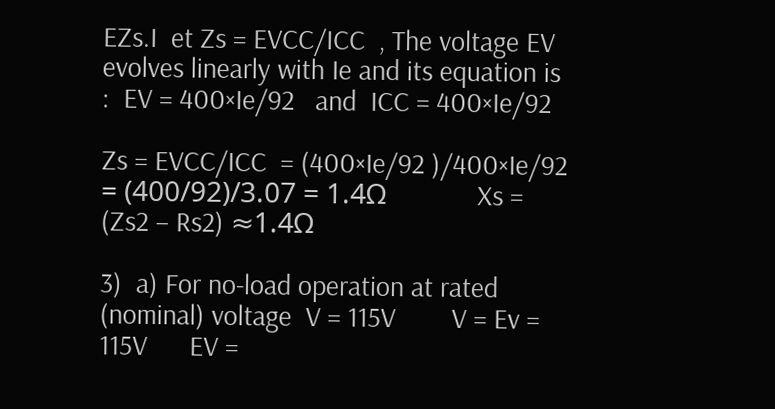EZs.I  et Zs = EVCC/ICC  , The voltage EV evolves linearly with Ie and its equation is :  EV = 400×Ie/92   and  ICC = 400×Ie/92

Zs = EVCC/ICC  = (400×Ie/92 )/400×Ie/92  = (400/92)/3.07 = 1.4Ω             Xs = (Zs2 – Rs2) ≈1.4Ω

3)  a) For no-load operation at rated (nominal) voltage  V = 115V        V = Ev = 115V      EV =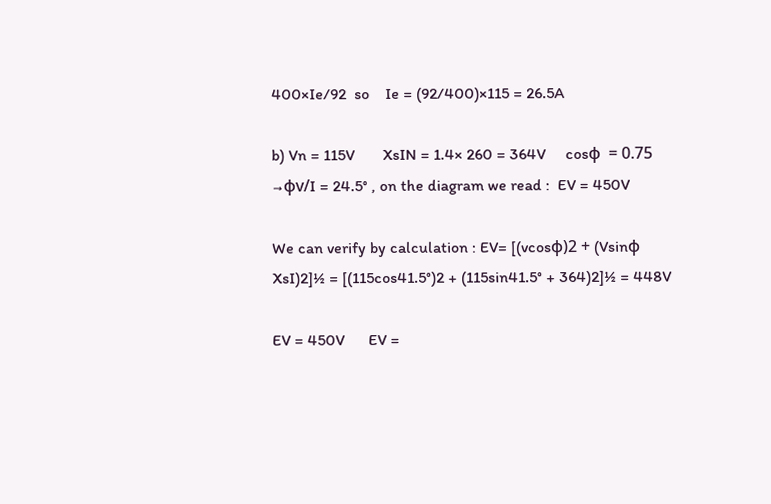400×Ie/92  so    Ie = (92/400)×115 = 26.5A

b) Vn = 115V       XsIN = 1.4× 260 = 364V     cosφ  = 0.75 →φv/I = 24.5° , on the diagram we read :  EV = 450V

We can verify by calculation : EV= [(vcosφ)2 + (Vsinφ XsI)2]½ = [(115cos41.5°)2 + (115sin41.5° + 364)2]½ = 448V

EV = 450V      EV =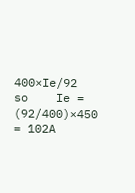400×Ie/92  so    Ie = (92/400)×450  = 102A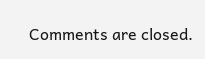Comments are closed.